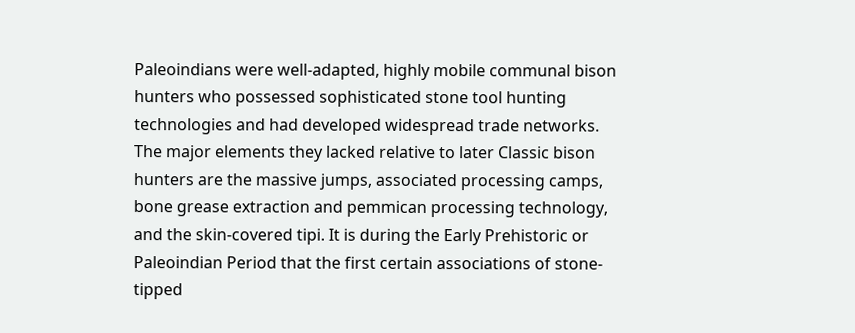Paleoindians were well-adapted, highly mobile communal bison hunters who possessed sophisticated stone tool hunting technologies and had developed widespread trade networks. The major elements they lacked relative to later Classic bison hunters are the massive jumps, associated processing camps, bone grease extraction and pemmican processing technology, and the skin-covered tipi. It is during the Early Prehistoric or Paleoindian Period that the first certain associations of stone-tipped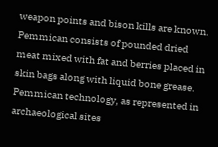weapon points and bison kills are known. Pemmican consists of pounded dried meat mixed with fat and berries placed in skin bags along with liquid bone grease. Pemmican technology, as represented in archaeological sites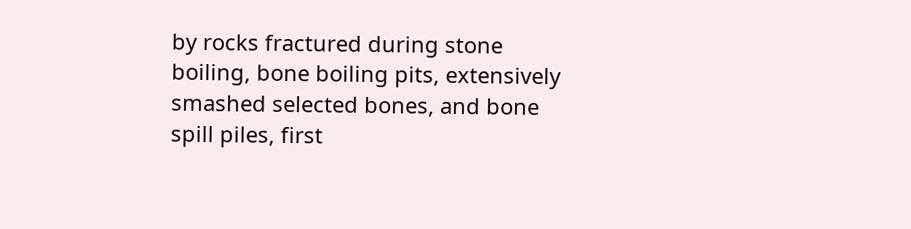by rocks fractured during stone boiling, bone boiling pits, extensively smashed selected bones, and bone spill piles, first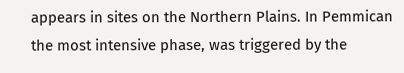appears in sites on the Northern Plains. In Pemmican the most intensive phase, was triggered by the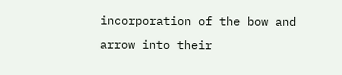incorporation of the bow and arrow into their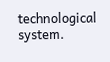technological system.